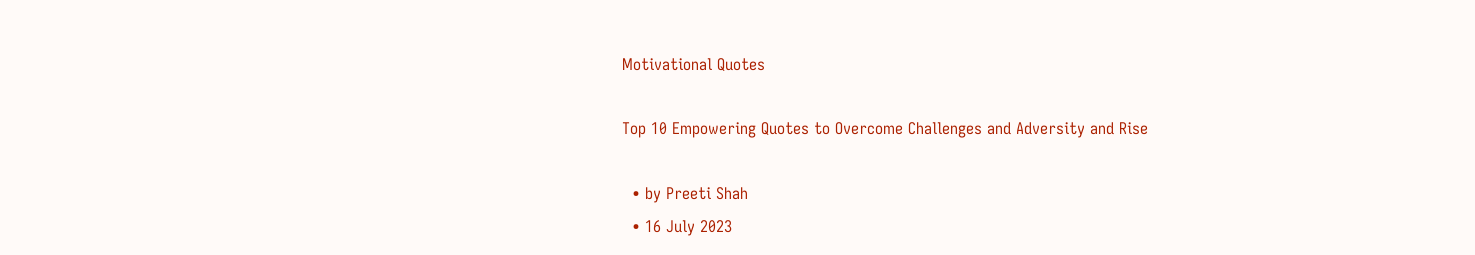Motivational Quotes

Top 10 Empowering Quotes to Overcome Challenges and Adversity and Rise

  • by Preeti Shah
  • 16 July 2023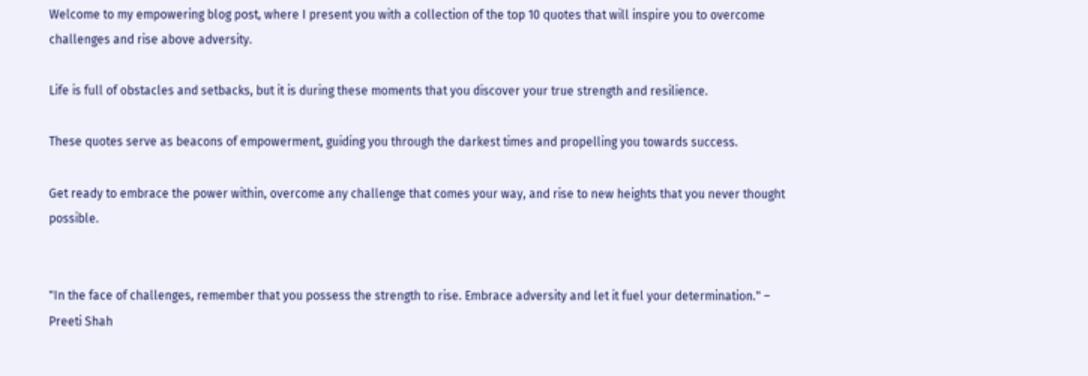Welcome to my empowering blog post, where I present you with a collection of the top 10 quotes that will inspire you to overcome challenges and rise above adversity.

Life is full of obstacles and setbacks, but it is during these moments that you discover your true strength and resilience.

These quotes serve as beacons of empowerment, guiding you through the darkest times and propelling you towards success.

Get ready to embrace the power within, overcome any challenge that comes your way, and rise to new heights that you never thought possible.


"In the face of challenges, remember that you possess the strength to rise. Embrace adversity and let it fuel your determination." – Preeti Shah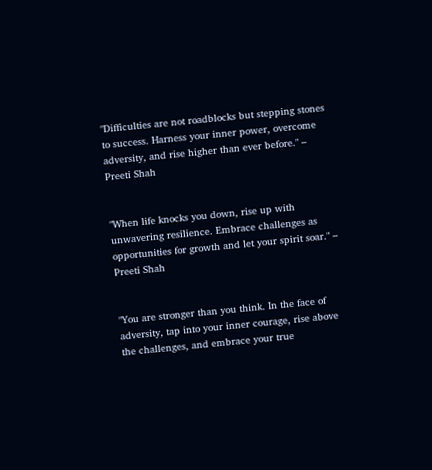"Difficulties are not roadblocks but stepping stones to success. Harness your inner power, overcome adversity, and rise higher than ever before." – Preeti Shah


"When life knocks you down, rise up with unwavering resilience. Embrace challenges as opportunities for growth and let your spirit soar." – Preeti Shah


"You are stronger than you think. In the face of adversity, tap into your inner courage, rise above the challenges, and embrace your true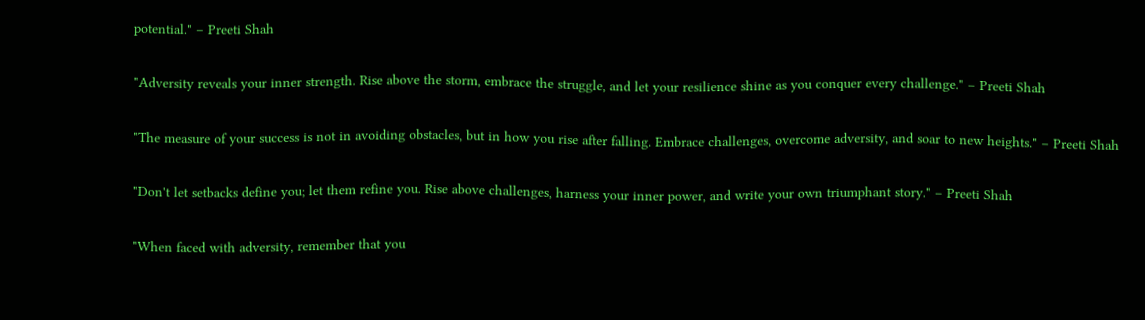potential." – Preeti Shah


"Adversity reveals your inner strength. Rise above the storm, embrace the struggle, and let your resilience shine as you conquer every challenge." – Preeti Shah


"The measure of your success is not in avoiding obstacles, but in how you rise after falling. Embrace challenges, overcome adversity, and soar to new heights." – Preeti Shah


"Don't let setbacks define you; let them refine you. Rise above challenges, harness your inner power, and write your own triumphant story." – Preeti Shah


"When faced with adversity, remember that you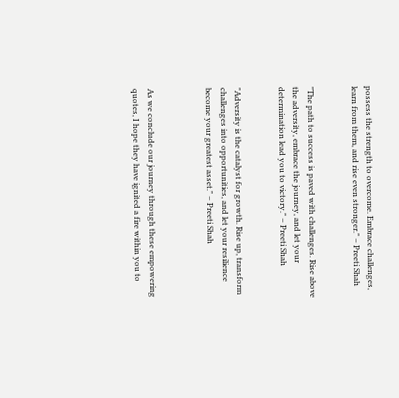possess the strength to overcome. Embrace challenges, learn from them, and rise even stronger." – Preeti Shah


"The path to success is paved with challenges. Rise above the adversity, embrace the journey, and let your determination lead you to victory." – Preeti Shah


"Adversity is the catalyst for growth. Rise up, transform challenges into opportunities, and let your resilience become your greatest asset." – Preeti Shah



As we conclude our journey through these empowering quotes, I hope they have ignited a fire within you to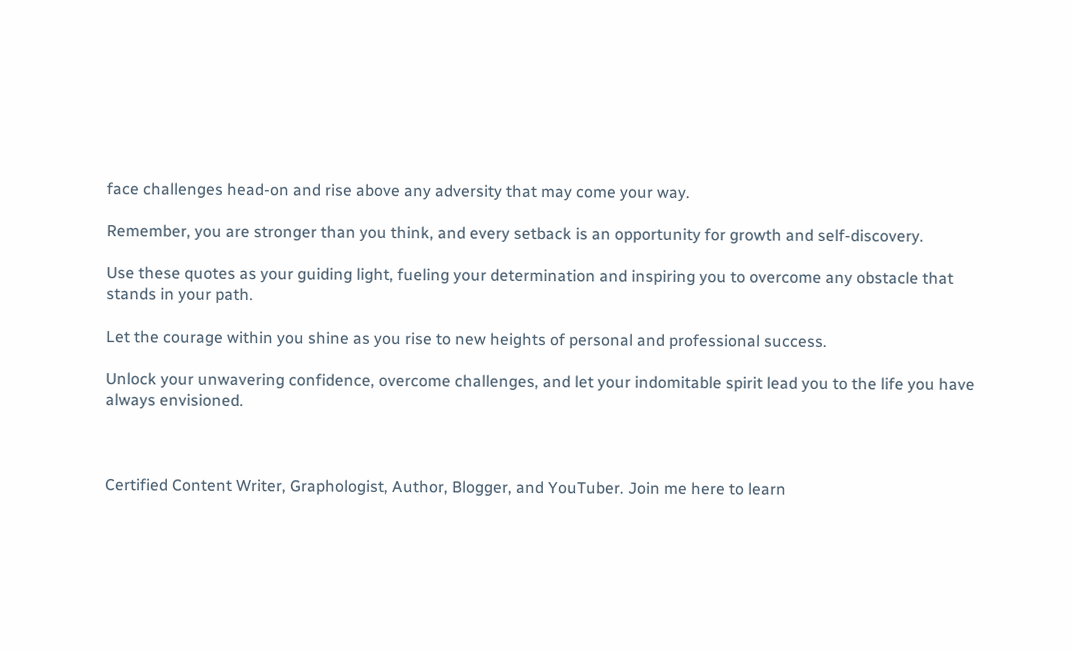face challenges head-on and rise above any adversity that may come your way.

Remember, you are stronger than you think, and every setback is an opportunity for growth and self-discovery.

Use these quotes as your guiding light, fueling your determination and inspiring you to overcome any obstacle that stands in your path.

Let the courage within you shine as you rise to new heights of personal and professional success.

Unlock your unwavering confidence, overcome challenges, and let your indomitable spirit lead you to the life you have always envisioned.



Certified Content Writer, Graphologist, Author, Blogger, and YouTuber. Join me here to learn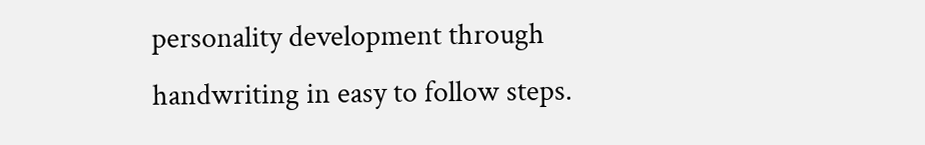personality development through handwriting in easy to follow steps.